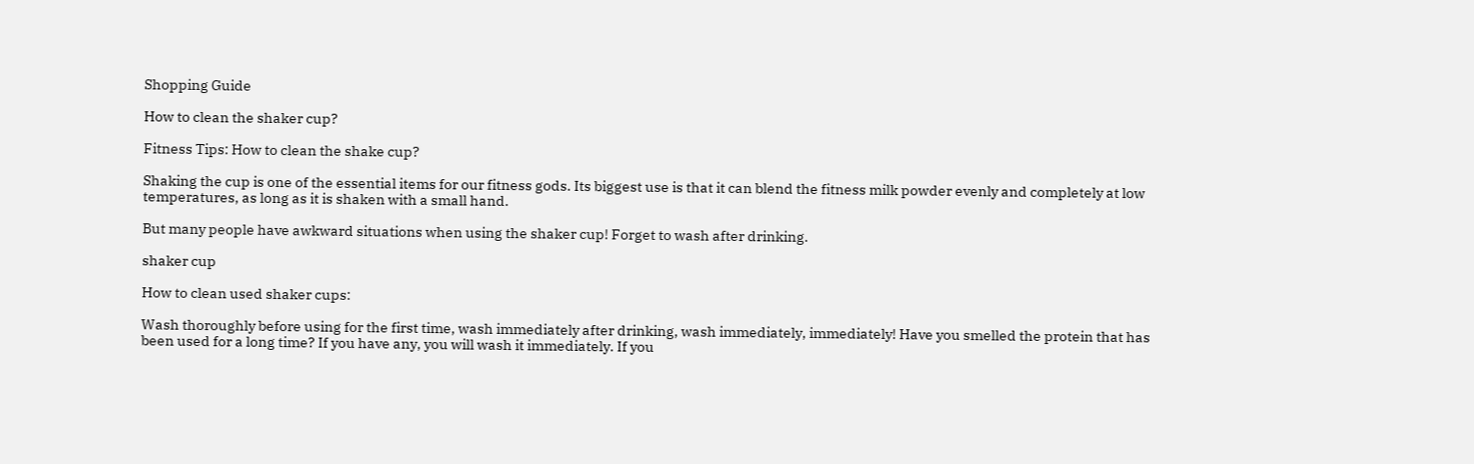Shopping Guide

How to clean the shaker cup?

Fitness Tips: How to clean the shake cup?

Shaking the cup is one of the essential items for our fitness gods. Its biggest use is that it can blend the fitness milk powder evenly and completely at low temperatures, as long as it is shaken with a small hand.

But many people have awkward situations when using the shaker cup! Forget to wash after drinking.

shaker cup

How to clean used shaker cups:

Wash thoroughly before using for the first time, wash immediately after drinking, wash immediately, immediately! Have you smelled the protein that has been used for a long time? If you have any, you will wash it immediately. If you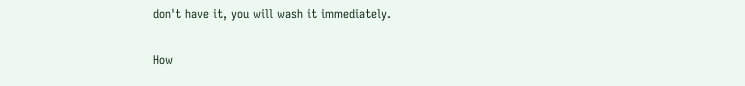don't have it, you will wash it immediately.

How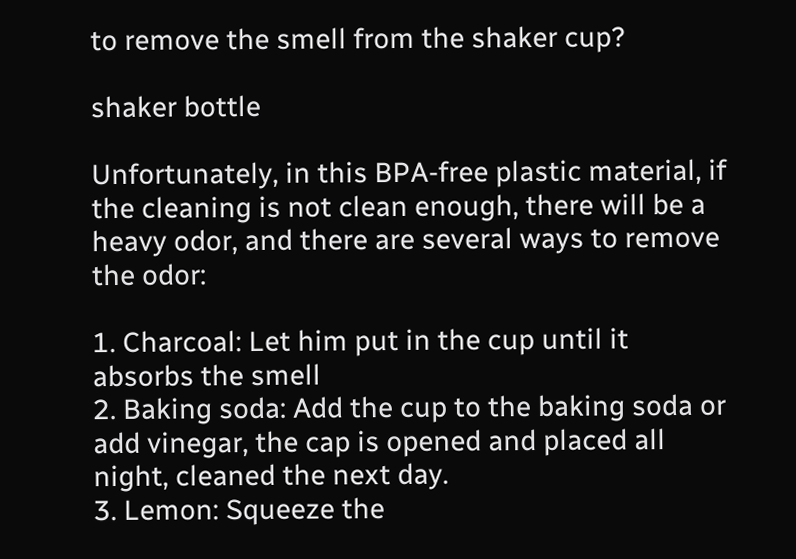to remove the smell from the shaker cup?

shaker bottle

Unfortunately, in this BPA-free plastic material, if the cleaning is not clean enough, there will be a heavy odor, and there are several ways to remove the odor:

1. Charcoal: Let him put in the cup until it absorbs the smell
2. Baking soda: Add the cup to the baking soda or add vinegar, the cap is opened and placed all night, cleaned the next day.
3. Lemon: Squeeze the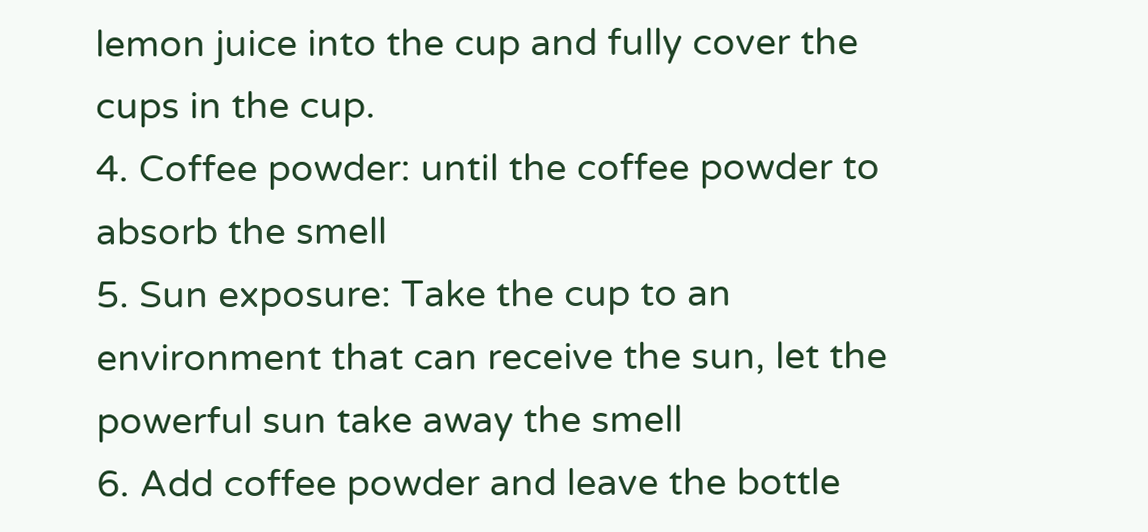lemon juice into the cup and fully cover the cups in the cup.
4. Coffee powder: until the coffee powder to absorb the smell
5. Sun exposure: Take the cup to an environment that can receive the sun, let the powerful sun take away the smell
6. Add coffee powder and leave the bottle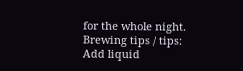for the whole night.
Brewing tips / tips:
Add liquid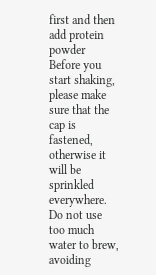first and then add protein powder
Before you start shaking, please make sure that the cap is fastened, otherwise it will be sprinkled everywhere.
Do not use too much water to brew, avoiding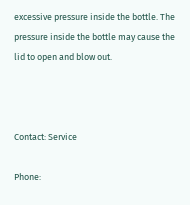excessive pressure inside the bottle. The pressure inside the bottle may cause the lid to open and blow out.



Contact: Service

Phone: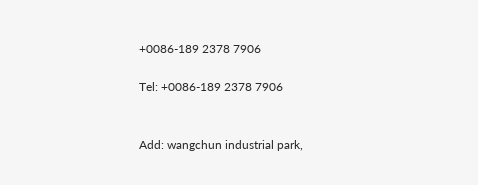+0086-189 2378 7906

Tel: +0086-189 2378 7906


Add: wangchun industrial park,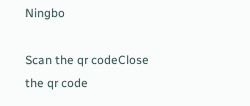Ningbo

Scan the qr codeClose
the qr code